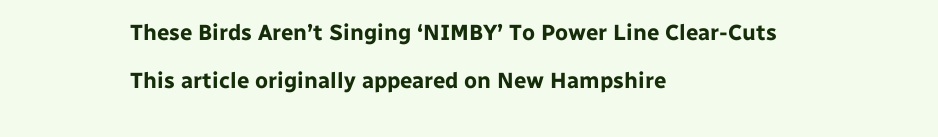These Birds Aren’t Singing ‘NIMBY’ To Power Line Clear-Cuts

This article originally appeared on New Hampshire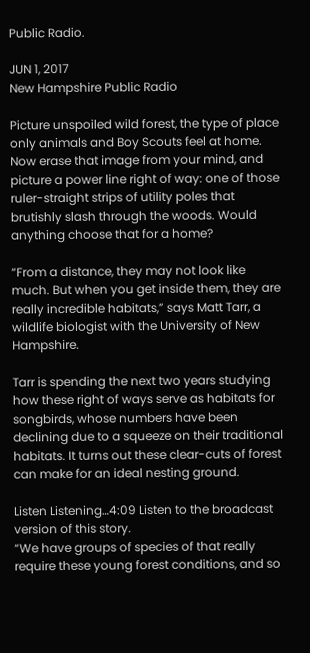Public Radio.

JUN 1, 2017
New Hampshire Public Radio

Picture unspoiled wild forest, the type of place only animals and Boy Scouts feel at home. Now erase that image from your mind, and picture a power line right of way: one of those ruler-straight strips of utility poles that brutishly slash through the woods. Would anything choose that for a home?

“From a distance, they may not look like much. But when you get inside them, they are really incredible habitats,” says Matt Tarr, a wildlife biologist with the University of New Hampshire.

Tarr is spending the next two years studying how these right of ways serve as habitats for songbirds, whose numbers have been declining due to a squeeze on their traditional habitats. It turns out these clear-cuts of forest can make for an ideal nesting ground.

Listen Listening…4:09 Listen to the broadcast version of this story.
“We have groups of species of that really require these young forest conditions, and so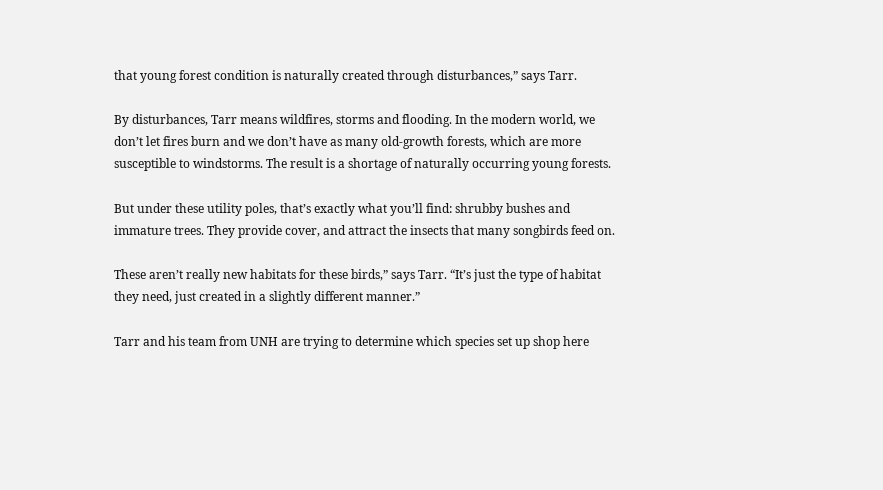that young forest condition is naturally created through disturbances,” says Tarr.

By disturbances, Tarr means wildfires, storms and flooding. In the modern world, we don’t let fires burn and we don’t have as many old-growth forests, which are more susceptible to windstorms. The result is a shortage of naturally occurring young forests.

But under these utility poles, that’s exactly what you’ll find: shrubby bushes and immature trees. They provide cover, and attract the insects that many songbirds feed on.

These aren’t really new habitats for these birds,” says Tarr. “It’s just the type of habitat they need, just created in a slightly different manner.”

Tarr and his team from UNH are trying to determine which species set up shop here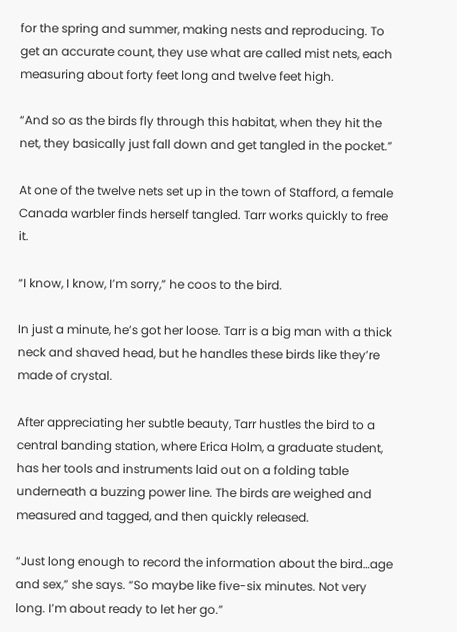for the spring and summer, making nests and reproducing. To get an accurate count, they use what are called mist nets, each measuring about forty feet long and twelve feet high.

“And so as the birds fly through this habitat, when they hit the net, they basically just fall down and get tangled in the pocket.”

At one of the twelve nets set up in the town of Stafford, a female Canada warbler finds herself tangled. Tarr works quickly to free it.

“I know, I know, I’m sorry,” he coos to the bird.

In just a minute, he’s got her loose. Tarr is a big man with a thick neck and shaved head, but he handles these birds like they’re made of crystal.

After appreciating her subtle beauty, Tarr hustles the bird to a central banding station, where Erica Holm, a graduate student, has her tools and instruments laid out on a folding table underneath a buzzing power line. The birds are weighed and measured and tagged, and then quickly released.

“Just long enough to record the information about the bird…age and sex,” she says. “So maybe like five-six minutes. Not very long. I’m about ready to let her go.”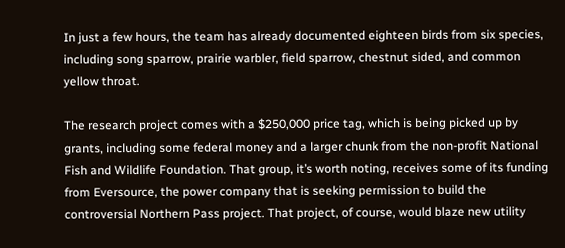In just a few hours, the team has already documented eighteen birds from six species, including song sparrow, prairie warbler, field sparrow, chestnut sided, and common yellow throat.

The research project comes with a $250,000 price tag, which is being picked up by grants, including some federal money and a larger chunk from the non-profit National Fish and Wildlife Foundation. That group, it’s worth noting, receives some of its funding from Eversource, the power company that is seeking permission to build the controversial Northern Pass project. That project, of course, would blaze new utility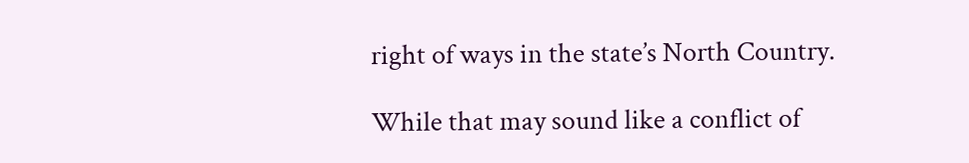right of ways in the state’s North Country.

While that may sound like a conflict of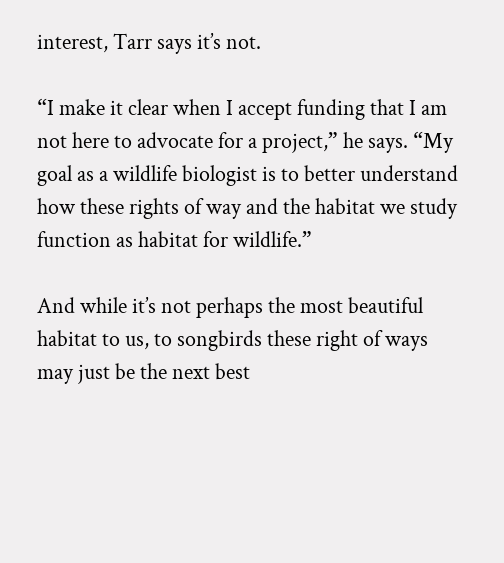interest, Tarr says it’s not.

“I make it clear when I accept funding that I am not here to advocate for a project,” he says. “My goal as a wildlife biologist is to better understand how these rights of way and the habitat we study function as habitat for wildlife.”

And while it’s not perhaps the most beautiful habitat to us, to songbirds these right of ways may just be the next best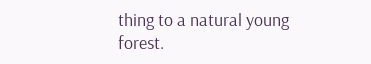thing to a natural young forest.